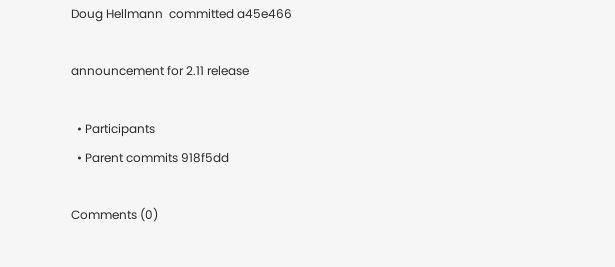Doug Hellmann  committed a45e466

announcement for 2.11 release

  • Participants
  • Parent commits 918f5dd

Comments (0)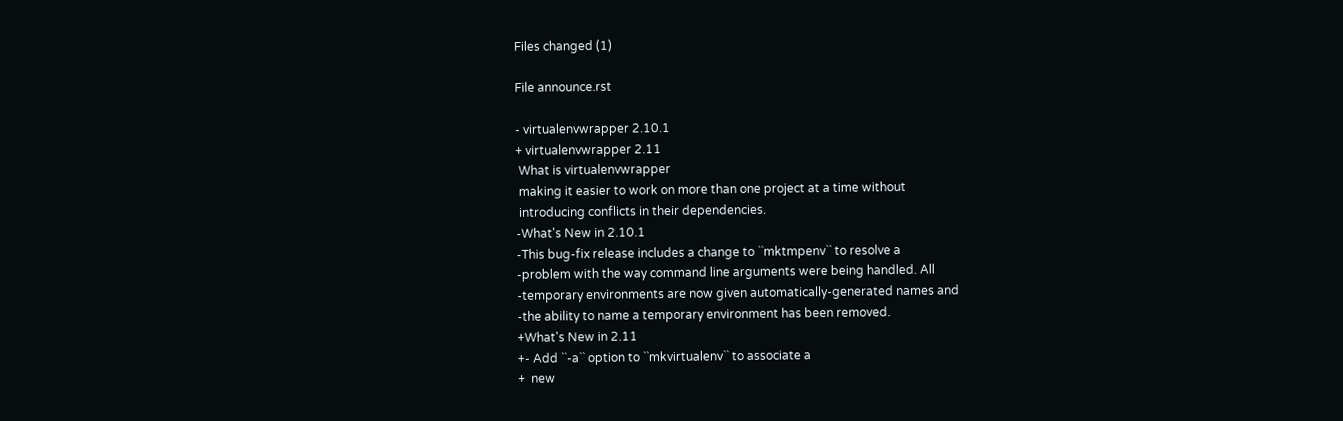Files changed (1)

File announce.rst

- virtualenvwrapper 2.10.1
+ virtualenvwrapper 2.11
 What is virtualenvwrapper
 making it easier to work on more than one project at a time without
 introducing conflicts in their dependencies.
-What's New in 2.10.1
-This bug-fix release includes a change to ``mktmpenv`` to resolve a
-problem with the way command line arguments were being handled. All
-temporary environments are now given automatically-generated names and
-the ability to name a temporary environment has been removed.
+What's New in 2.11
+- Add ``-a`` option to ``mkvirtualenv`` to associate a
+  new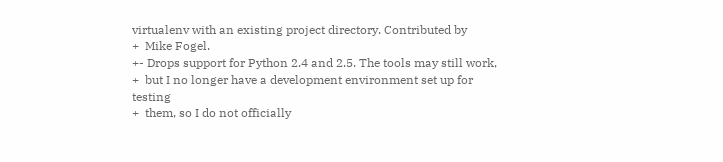virtualenv with an existing project directory. Contributed by
+  Mike Fogel.
+- Drops support for Python 2.4 and 2.5. The tools may still work,
+  but I no longer have a development environment set up for testing
+  them, so I do not officially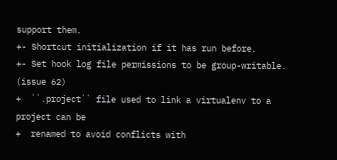support them.
+- Shortcut initialization if it has run before.
+- Set hook log file permissions to be group-writable. (issue 62)
+  ``.project`` file used to link a virtualenv to a project can be
+  renamed to avoid conflicts with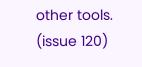other tools. (issue 120)